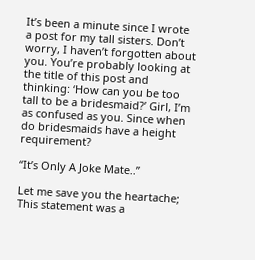It’s been a minute since I wrote a post for my tall sisters. Don’t worry, I haven’t forgotten about you. You’re probably looking at the title of this post and thinking: ‘How can you be too tall to be a bridesmaid?’ Girl, I’m as confused as you. Since when do bridesmaids have a height requirement?

“It’s Only A Joke Mate..”

Let me save you the heartache; This statement was a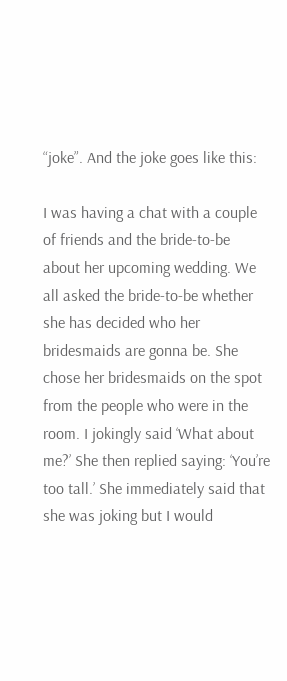“joke”. And the joke goes like this:

I was having a chat with a couple of friends and the bride-to-be about her upcoming wedding. We all asked the bride-to-be whether she has decided who her bridesmaids are gonna be. She chose her bridesmaids on the spot from the people who were in the room. I jokingly said ‘What about me?’ She then replied saying: ‘You’re too tall.’ She immediately said that she was joking but I would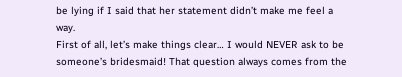be lying if I said that her statement didn’t make me feel a way.
First of all, let’s make things clear… I would NEVER ask to be someone’s bridesmaid! That question always comes from the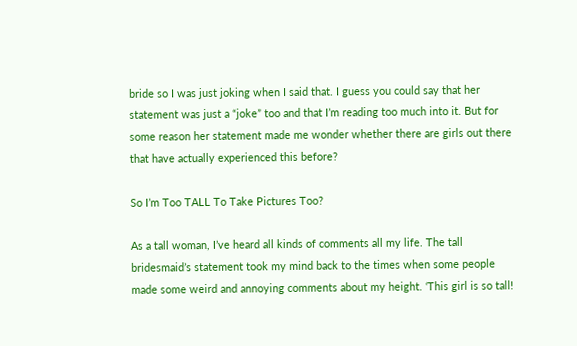bride so I was just joking when I said that. I guess you could say that her statement was just a “joke” too and that I’m reading too much into it. But for some reason her statement made me wonder whether there are girls out there that have actually experienced this before?

So I’m Too TALL To Take Pictures Too?

As a tall woman, I’ve heard all kinds of comments all my life. The tall bridesmaid’s statement took my mind back to the times when some people made some weird and annoying comments about my height. ‘This girl is so tall!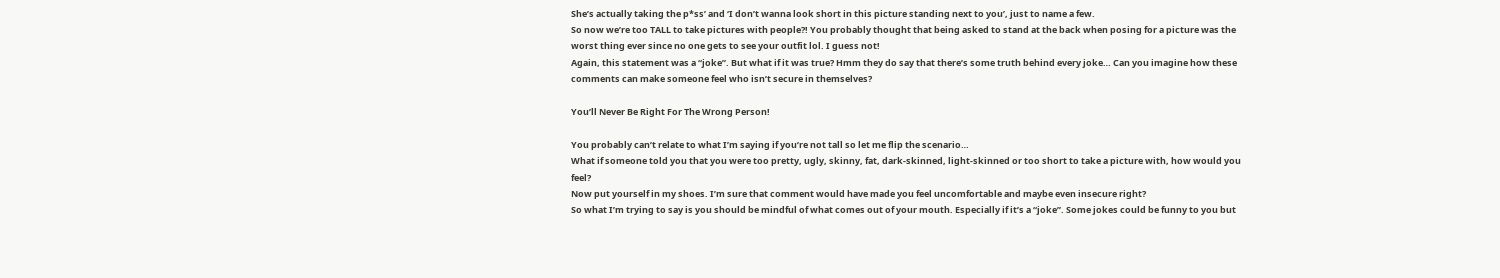She’s actually taking the p*ss’ and ‘I don’t wanna look short in this picture standing next to you’, just to name a few.
So now we’re too TALL to take pictures with people?! You probably thought that being asked to stand at the back when posing for a picture was the worst thing ever since no one gets to see your outfit lol. I guess not!
Again, this statement was a “joke”. But what if it was true? Hmm they do say that there’s some truth behind every joke… Can you imagine how these comments can make someone feel who isn’t secure in themselves?

You’ll Never Be Right For The Wrong Person!

You probably can’t relate to what I’m saying if you’re not tall so let me flip the scenario…
What if someone told you that you were too pretty, ugly, skinny, fat, dark-skinned, light-skinned or too short to take a picture with, how would you feel?
Now put yourself in my shoes. I’m sure that comment would have made you feel uncomfortable and maybe even insecure right?
So what I’m trying to say is you should be mindful of what comes out of your mouth. Especially if it’s a “joke”. Some jokes could be funny to you but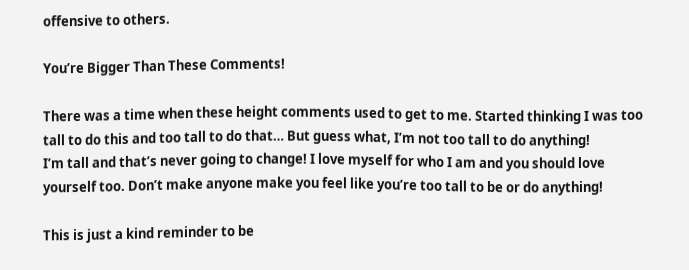offensive to others.

You’re Bigger Than These Comments!

There was a time when these height comments used to get to me. Started thinking I was too tall to do this and too tall to do that… But guess what, I’m not too tall to do anything!
I’m tall and that’s never going to change! I love myself for who I am and you should love yourself too. Don’t make anyone make you feel like you’re too tall to be or do anything!

This is just a kind reminder to be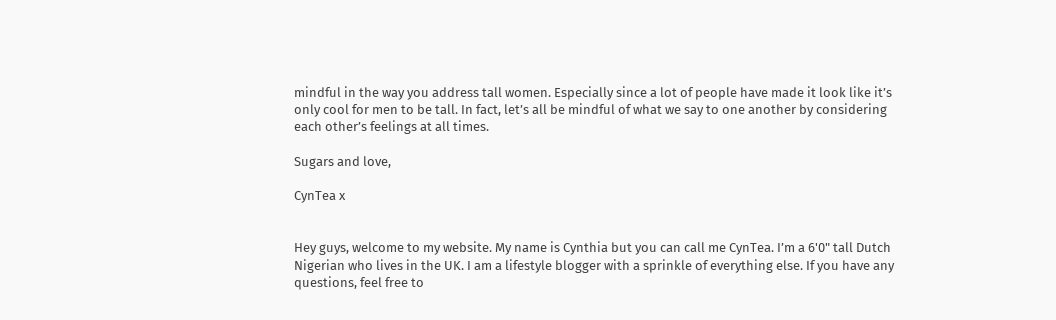mindful in the way you address tall women. Especially since a lot of people have made it look like it’s only cool for men to be tall. In fact, let’s all be mindful of what we say to one another by considering each other’s feelings at all times.

Sugars and love,

CynTea x


Hey guys, welcome to my website. My name is Cynthia but you can call me CynTea. I’m a 6'0" tall Dutch Nigerian who lives in the UK. I am a lifestyle blogger with a sprinkle of everything else. If you have any questions, feel free to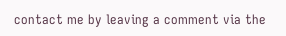contact me by leaving a comment via the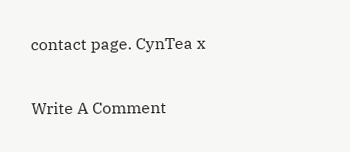contact page. CynTea x

Write A Comment